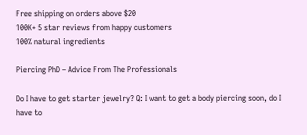Free shipping on orders above $20
100K+ 5 star reviews from happy customers
100% natural ingredients

Piercing PhD – Advice From The Professionals

Do I have to get starter jewelry? Q: I want to get a body piercing soon, do I have to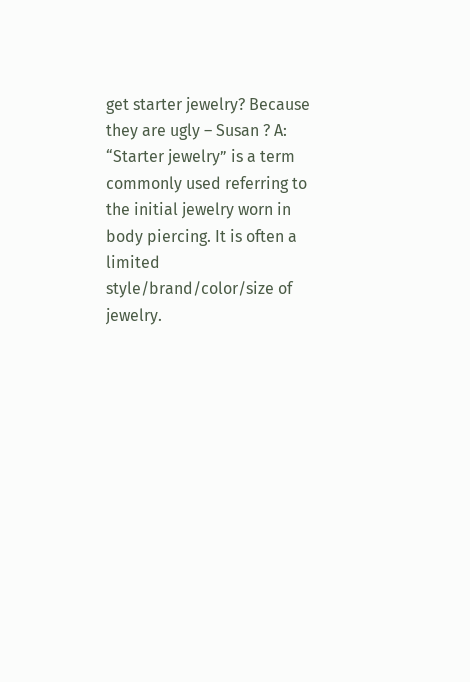get starter jewelry? Because they are ugly – Susan ? A: “Starter jewelry” is a term commonly used referring to the initial jewelry worn in body piercing. It is often a limited style/brand/color/size of jewelry.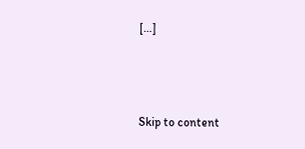[…]



Skip to content